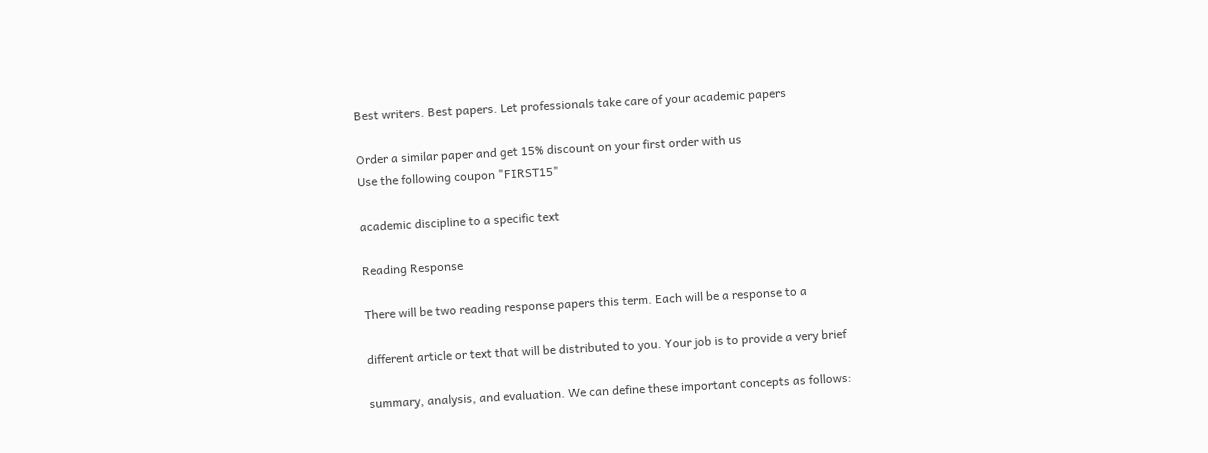Best writers. Best papers. Let professionals take care of your academic papers

Order a similar paper and get 15% discount on your first order with us
Use the following coupon "FIRST15"

academic discipline to a specific text

Reading Response

There will be two reading response papers this term. Each will be a response to a

different article or text that will be distributed to you. Your job is to provide a very brief

summary, analysis, and evaluation. We can define these important concepts as follows: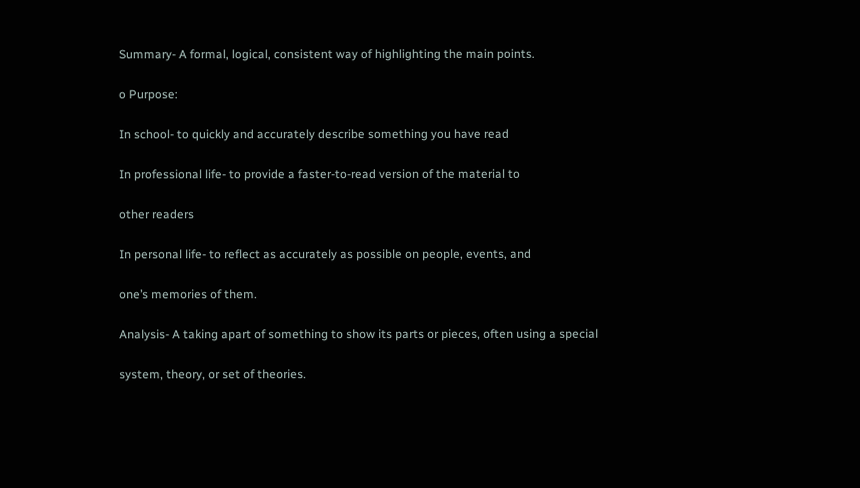Summary- A formal, logical, consistent way of highlighting the main points.

o Purpose:

In school- to quickly and accurately describe something you have read

In professional life- to provide a faster-to-read version of the material to

other readers

In personal life- to reflect as accurately as possible on people, events, and

one’s memories of them.

Analysis- A taking apart of something to show its parts or pieces, often using a special

system, theory, or set of theories.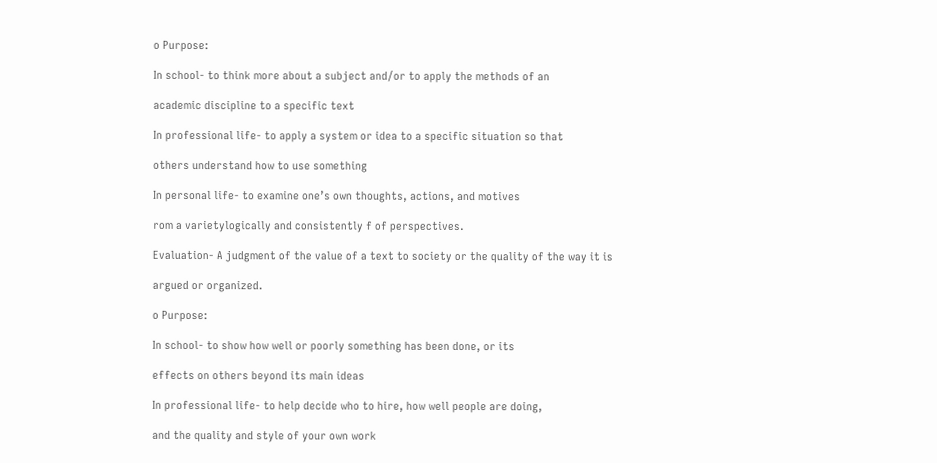o Purpose:

In school- to think more about a subject and/or to apply the methods of an

academic discipline to a specific text

In professional life- to apply a system or idea to a specific situation so that

others understand how to use something

In personal life- to examine one’s own thoughts, actions, and motives

rom a varietylogically and consistently f of perspectives.

Evaluation- A judgment of the value of a text to society or the quality of the way it is

argued or organized.

o Purpose:

In school- to show how well or poorly something has been done, or its

effects on others beyond its main ideas

In professional life- to help decide who to hire, how well people are doing,

and the quality and style of your own work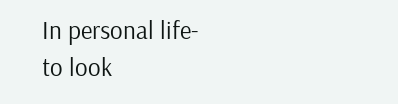In personal life- to look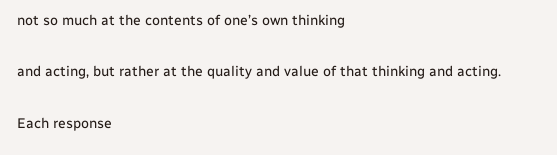not so much at the contents of one’s own thinking

and acting, but rather at the quality and value of that thinking and acting.

Each response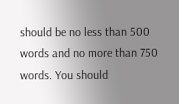should be no less than 500 words and no more than 750 words. You should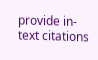provide in-text citations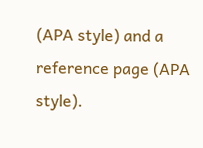(APA style) and a reference page (APA style).